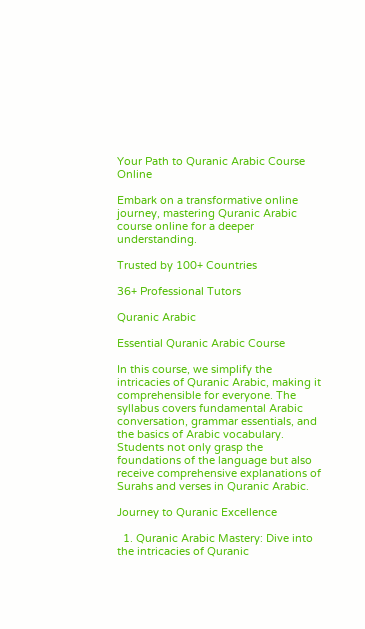Your Path to Quranic Arabic Course Online

Embark on a transformative online journey, mastering Quranic Arabic course online for a deeper understanding.

Trusted by 100+ Countries

36+ Professional Tutors

Quranic Arabic

Essential Quranic Arabic Course

In this course, we simplify the intricacies of Quranic Arabic, making it comprehensible for everyone. The syllabus covers fundamental Arabic conversation, grammar essentials, and the basics of Arabic vocabulary. Students not only grasp the foundations of the language but also receive comprehensive explanations of Surahs and verses in Quranic Arabic.

Journey to Quranic Excellence

  1. Quranic Arabic Mastery: Dive into the intricacies of Quranic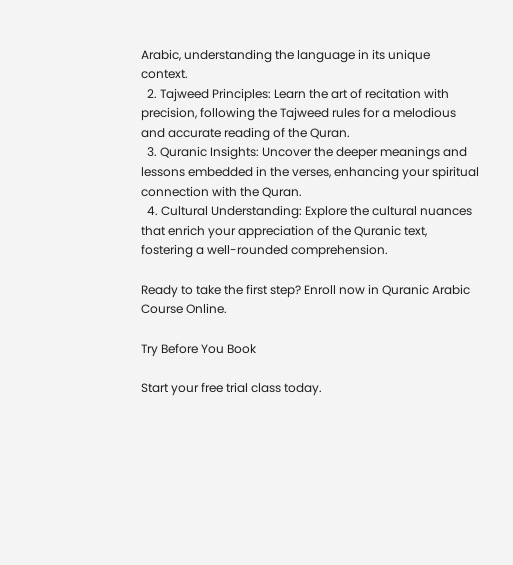Arabic, understanding the language in its unique context.
  2. Tajweed Principles: Learn the art of recitation with precision, following the Tajweed rules for a melodious and accurate reading of the Quran.
  3. Quranic Insights: Uncover the deeper meanings and lessons embedded in the verses, enhancing your spiritual connection with the Quran.
  4. Cultural Understanding: Explore the cultural nuances that enrich your appreciation of the Quranic text, fostering a well-rounded comprehension.

Ready to take the first step? Enroll now in Quranic Arabic Course Online.

Try Before You Book

Start your free trial class today.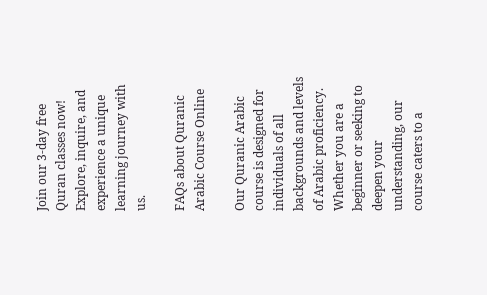Join our 3-day free Quran classes now! Explore, inquire, and experience a unique learning journey with us.

FAQs about Quranic Arabic Course Online

Our Quranic Arabic course is designed for individuals of all backgrounds and levels of Arabic proficiency. Whether you are a beginner or seeking to deepen your understanding, our course caters to a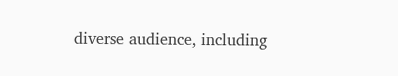diverse audience, including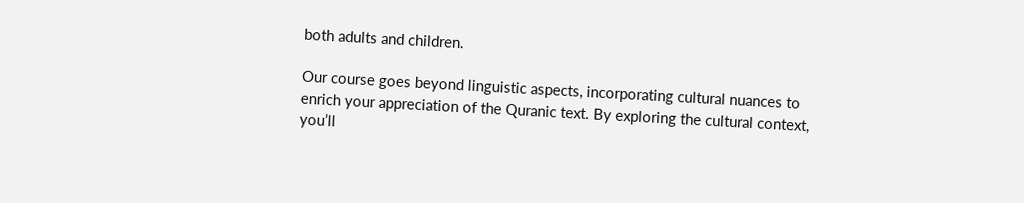both adults and children.

Our course goes beyond linguistic aspects, incorporating cultural nuances to enrich your appreciation of the Quranic text. By exploring the cultural context, you’ll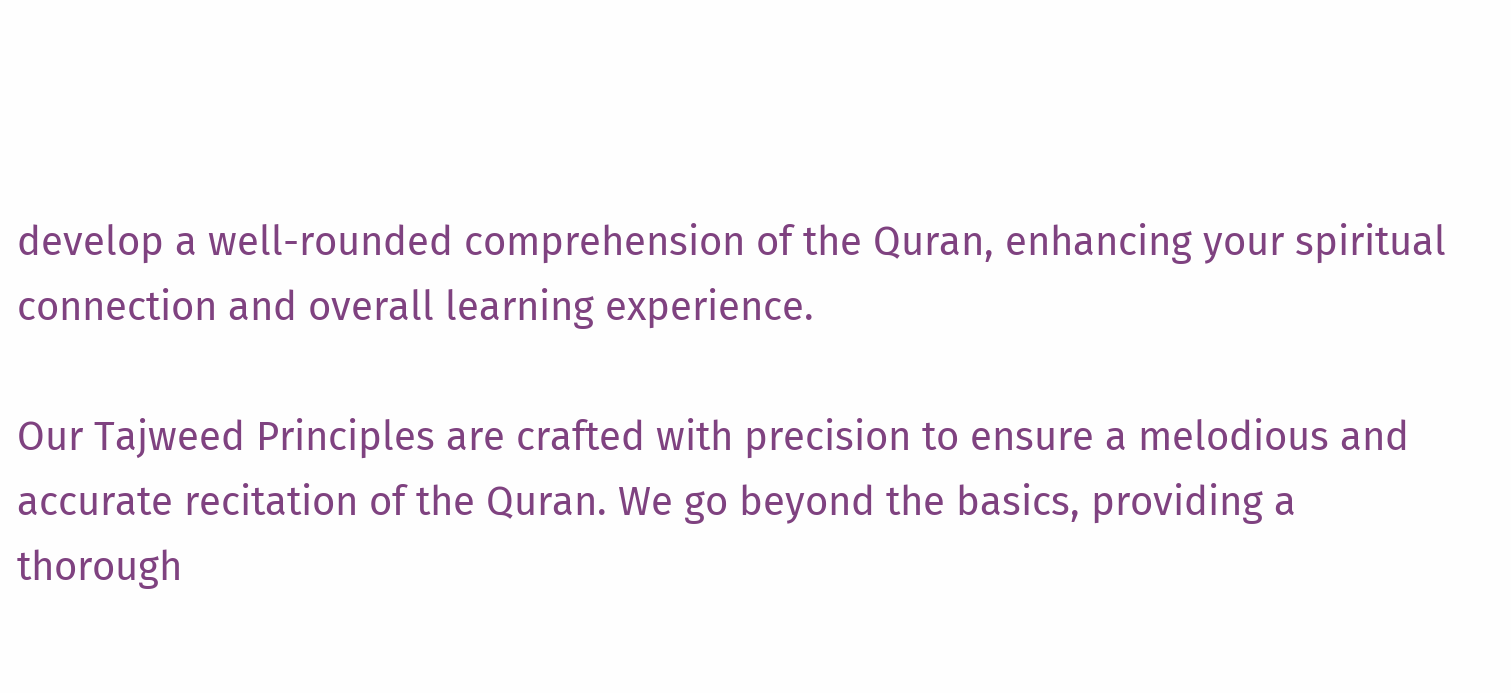develop a well-rounded comprehension of the Quran, enhancing your spiritual connection and overall learning experience.

Our Tajweed Principles are crafted with precision to ensure a melodious and accurate recitation of the Quran. We go beyond the basics, providing a thorough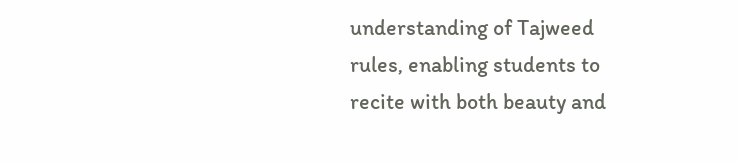understanding of Tajweed rules, enabling students to recite with both beauty and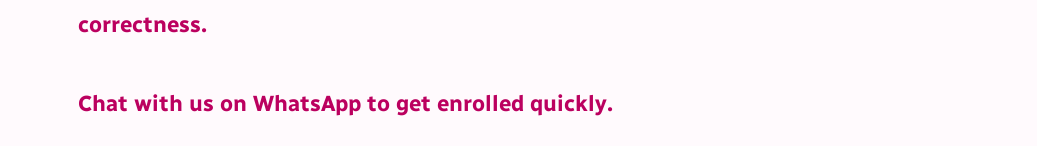correctness.

Chat with us on WhatsApp to get enrolled quickly.